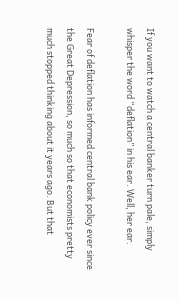If you want to watch a central banker turn pale, simply whisper the word “deflation” in his ear. Well, her ear.

Fear of deflation has informed central bank policy ever since the Great Depression, so much so that economists pretty much stopped thinking about it years ago. But that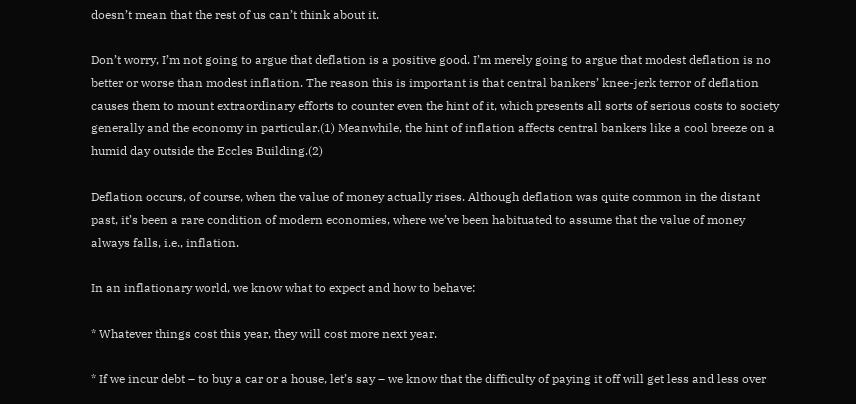doesn’t mean that the rest of us can’t think about it.

Don’t worry, I’m not going to argue that deflation is a positive good. I’m merely going to argue that modest deflation is no better or worse than modest inflation. The reason this is important is that central bankers’ knee-jerk terror of deflation causes them to mount extraordinary efforts to counter even the hint of it, which presents all sorts of serious costs to society generally and the economy in particular.(1) Meanwhile, the hint of inflation affects central bankers like a cool breeze on a humid day outside the Eccles Building.(2)

Deflation occurs, of course, when the value of money actually rises. Although deflation was quite common in the distant past, it’s been a rare condition of modern economies, where we’ve been habituated to assume that the value of money always falls, i.e., inflation.

In an inflationary world, we know what to expect and how to behave:

* Whatever things cost this year, they will cost more next year.

* If we incur debt – to buy a car or a house, let’s say – we know that the difficulty of paying it off will get less and less over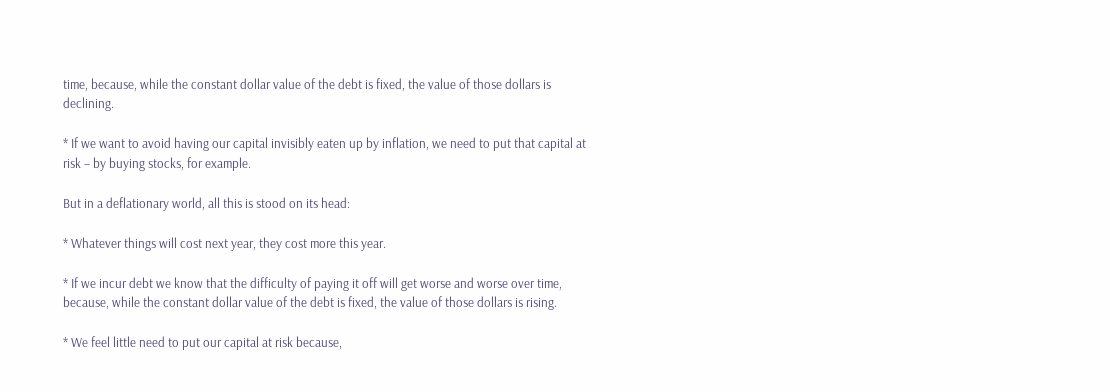time, because, while the constant dollar value of the debt is fixed, the value of those dollars is declining.

* If we want to avoid having our capital invisibly eaten up by inflation, we need to put that capital at risk – by buying stocks, for example.

But in a deflationary world, all this is stood on its head:

* Whatever things will cost next year, they cost more this year.

* If we incur debt we know that the difficulty of paying it off will get worse and worse over time, because, while the constant dollar value of the debt is fixed, the value of those dollars is rising.

* We feel little need to put our capital at risk because,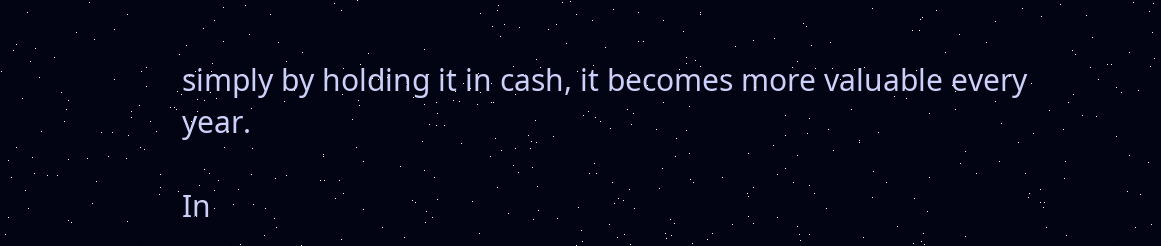simply by holding it in cash, it becomes more valuable every year.

In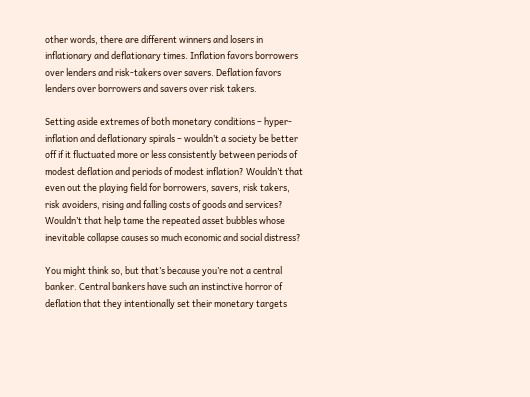other words, there are different winners and losers in inflationary and deflationary times. Inflation favors borrowers over lenders and risk-takers over savers. Deflation favors lenders over borrowers and savers over risk takers.

Setting aside extremes of both monetary conditions – hyper-inflation and deflationary spirals – wouldn’t a society be better off if it fluctuated more or less consistently between periods of modest deflation and periods of modest inflation? Wouldn’t that even out the playing field for borrowers, savers, risk takers, risk avoiders, rising and falling costs of goods and services? Wouldn’t that help tame the repeated asset bubbles whose inevitable collapse causes so much economic and social distress?

You might think so, but that’s because you’re not a central banker. Central bankers have such an instinctive horror of deflation that they intentionally set their monetary targets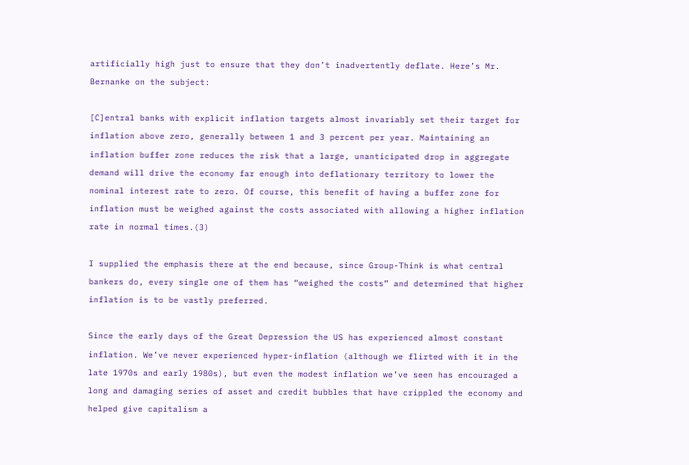artificially high just to ensure that they don’t inadvertently deflate. Here’s Mr. Bernanke on the subject:

[C]entral banks with explicit inflation targets almost invariably set their target for inflation above zero, generally between 1 and 3 percent per year. Maintaining an inflation buffer zone reduces the risk that a large, unanticipated drop in aggregate demand will drive the economy far enough into deflationary territory to lower the nominal interest rate to zero. Of course, this benefit of having a buffer zone for inflation must be weighed against the costs associated with allowing a higher inflation rate in normal times.(3)

I supplied the emphasis there at the end because, since Group-Think is what central bankers do, every single one of them has “weighed the costs” and determined that higher inflation is to be vastly preferred.

Since the early days of the Great Depression the US has experienced almost constant inflation. We’ve never experienced hyper-inflation (although we flirted with it in the late 1970s and early 1980s), but even the modest inflation we’ve seen has encouraged a long and damaging series of asset and credit bubbles that have crippled the economy and helped give capitalism a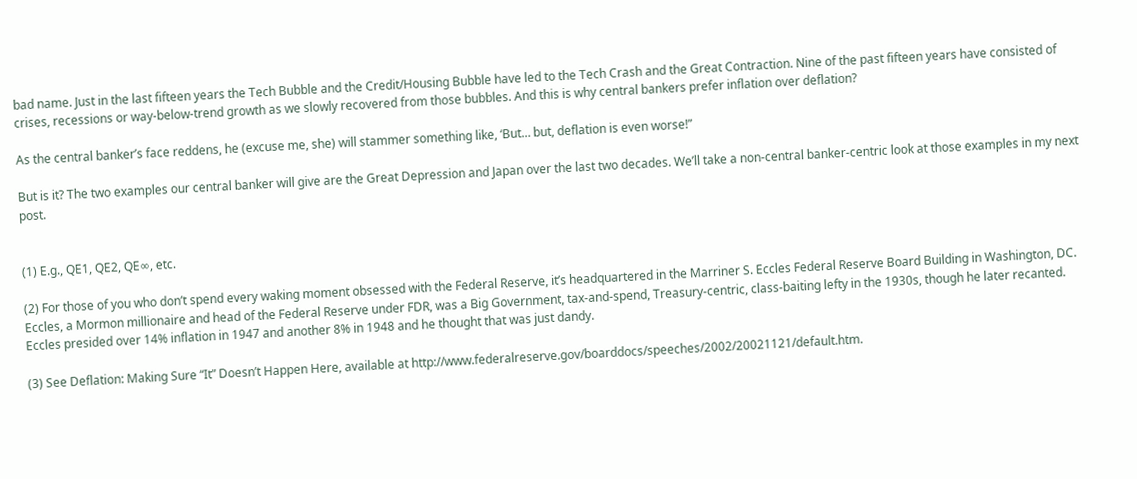bad name. Just in the last fifteen years the Tech Bubble and the Credit/Housing Bubble have led to the Tech Crash and the Great Contraction. Nine of the past fifteen years have consisted of crises, recessions or way-below-trend growth as we slowly recovered from those bubbles. And this is why central bankers prefer inflation over deflation?

As the central banker’s face reddens, he (excuse me, she) will stammer something like, ‘But… but, deflation is even worse!”

But is it? The two examples our central banker will give are the Great Depression and Japan over the last two decades. We’ll take a non-central banker-centric look at those examples in my next post.


(1) E.g., QE1, QE2, QE∞, etc.

(2) For those of you who don’t spend every waking moment obsessed with the Federal Reserve, it’s headquartered in the Marriner S. Eccles Federal Reserve Board Building in Washington, DC. Eccles, a Mormon millionaire and head of the Federal Reserve under FDR, was a Big Government, tax-and-spend, Treasury-centric, class-baiting lefty in the 1930s, though he later recanted. Eccles presided over 14% inflation in 1947 and another 8% in 1948 and he thought that was just dandy.

(3) See Deflation: Making Sure “It” Doesn’t Happen Here, available at http://www.federalreserve.gov/boarddocs/speeches/2002/20021121/default.htm.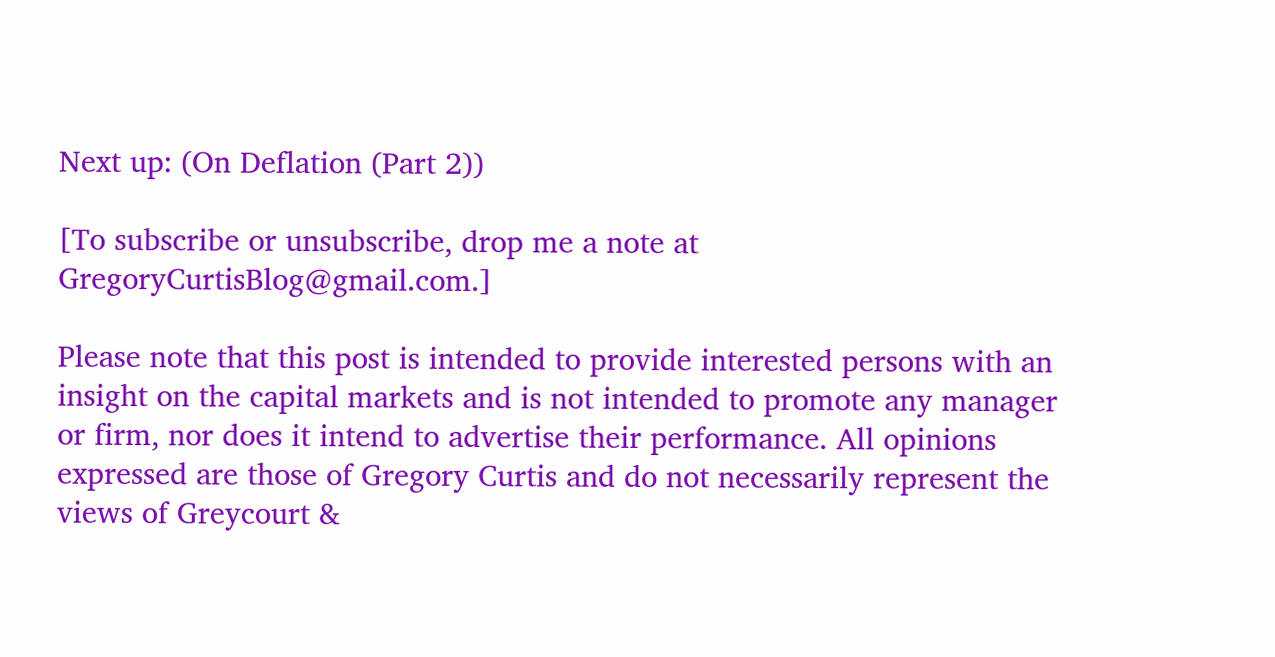Next up: (On Deflation (Part 2))

[To subscribe or unsubscribe, drop me a note at GregoryCurtisBlog@gmail.com.]

Please note that this post is intended to provide interested persons with an insight on the capital markets and is not intended to promote any manager or firm, nor does it intend to advertise their performance. All opinions expressed are those of Gregory Curtis and do not necessarily represent the views of Greycourt &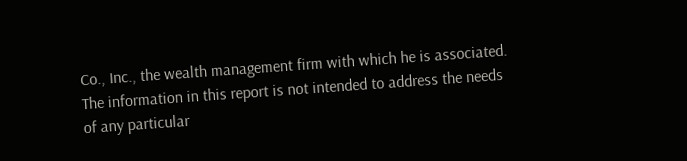Co., Inc., the wealth management firm with which he is associated. The information in this report is not intended to address the needs of any particular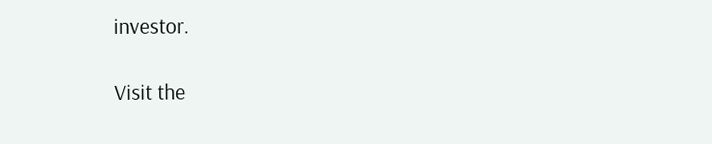investor.

Visit the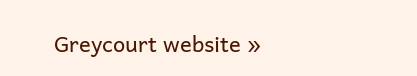Greycourt website »